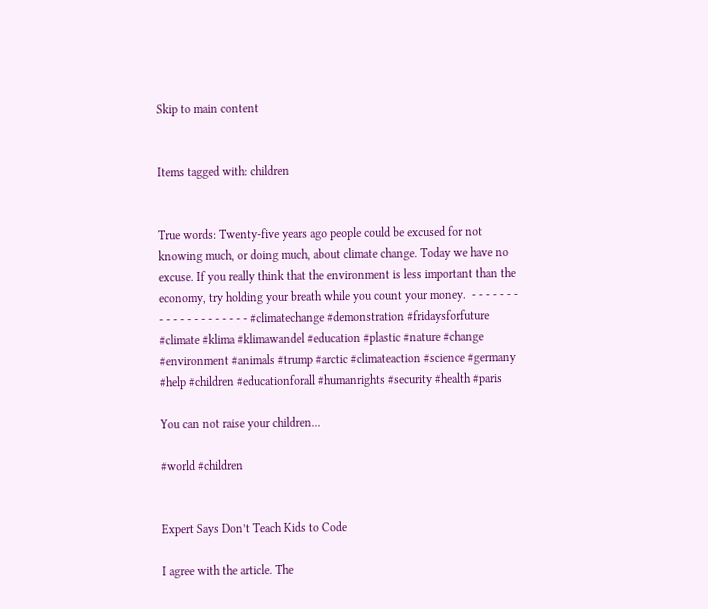Skip to main content


Items tagged with: children


True words: Twenty-five years ago people could be excused for not knowing much, or doing much, about climate change. Today we have no excuse. If you really think that the environment is less important than the economy, try holding your breath while you count your money.  - - - - - - - - - - - - - - - - - - - - #climatechange #demonstration #fridaysforfuture #climate #klima #klimawandel #education #plastic #nature #change #environment #animals #trump #arctic #climateaction #science #germany #help #children #educationforall #humanrights #security #health #paris

You can not raise your children...

#world #children


Expert Says Don’t Teach Kids to Code

I agree with the article. The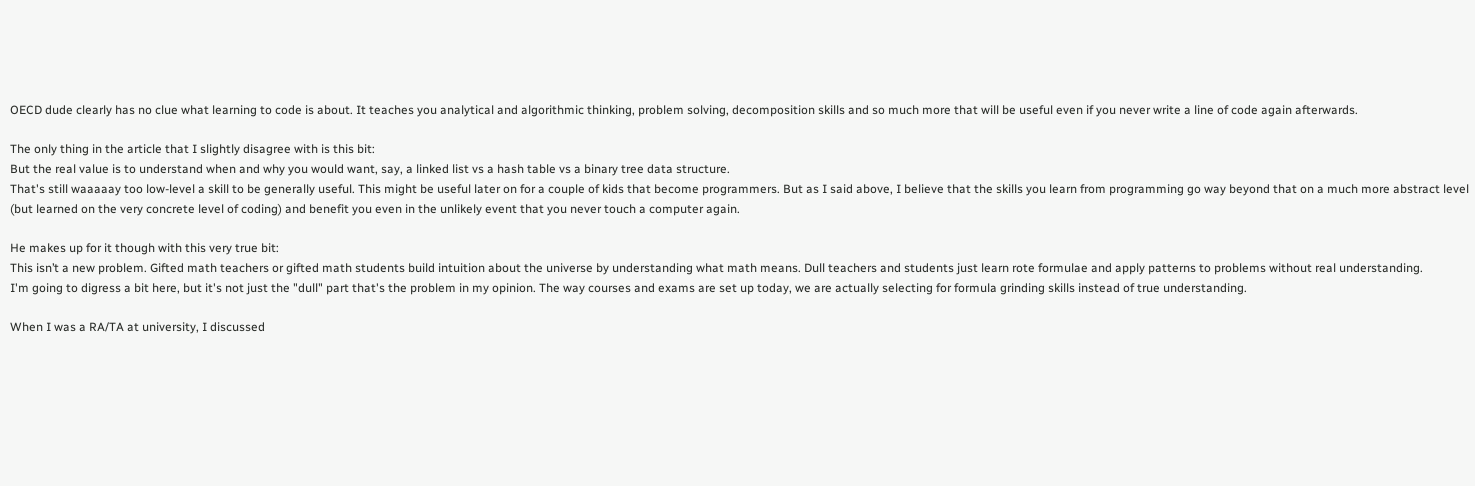OECD dude clearly has no clue what learning to code is about. It teaches you analytical and algorithmic thinking, problem solving, decomposition skills and so much more that will be useful even if you never write a line of code again afterwards.

The only thing in the article that I slightly disagree with is this bit:
But the real value is to understand when and why you would want, say, a linked list vs a hash table vs a binary tree data structure.
That's still waaaaay too low-level a skill to be generally useful. This might be useful later on for a couple of kids that become programmers. But as I said above, I believe that the skills you learn from programming go way beyond that on a much more abstract level (but learned on the very concrete level of coding) and benefit you even in the unlikely event that you never touch a computer again.

He makes up for it though with this very true bit:
This isn’t a new problem. Gifted math teachers or gifted math students build intuition about the universe by understanding what math means. Dull teachers and students just learn rote formulae and apply patterns to problems without real understanding.
I'm going to digress a bit here, but it's not just the "dull" part that's the problem in my opinion. The way courses and exams are set up today, we are actually selecting for formula grinding skills instead of true understanding.

When I was a RA/TA at university, I discussed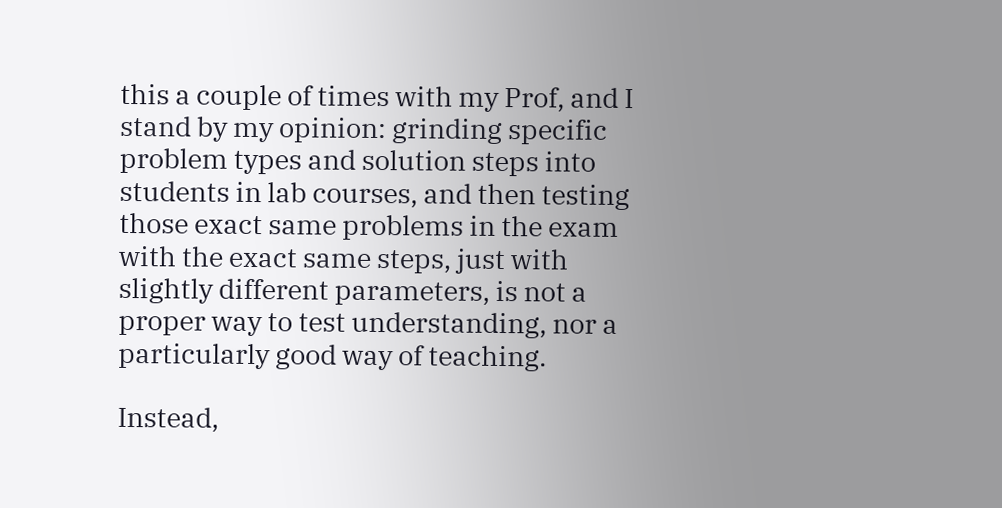this a couple of times with my Prof, and I stand by my opinion: grinding specific problem types and solution steps into students in lab courses, and then testing those exact same problems in the exam with the exact same steps, just with slightly different parameters, is not a proper way to test understanding, nor a particularly good way of teaching.

Instead,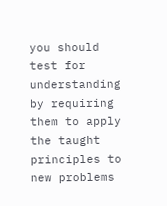you should test for understanding by requiring them to apply the taught principles to new problems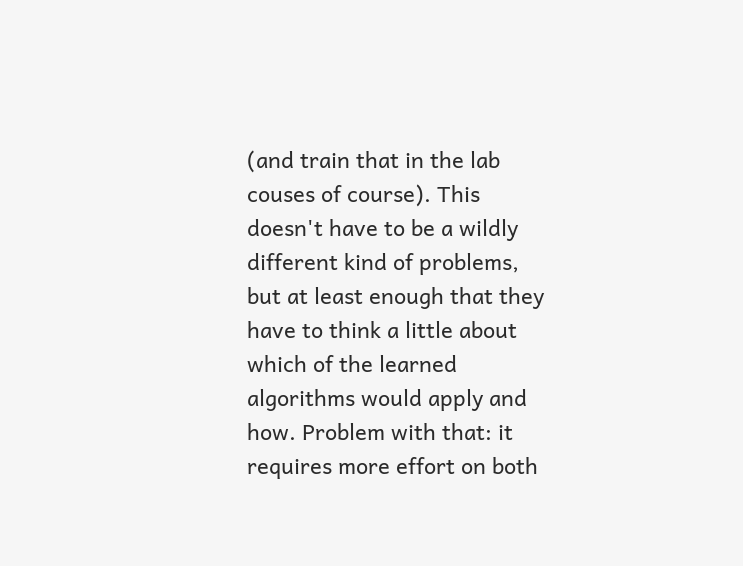(and train that in the lab couses of course). This doesn't have to be a wildly different kind of problems, but at least enough that they have to think a little about which of the learned algorithms would apply and how. Problem with that: it requires more effort on both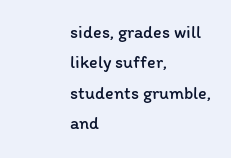sides, grades will likely suffer, students grumble, and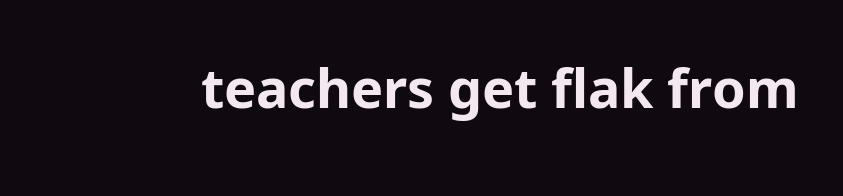teachers get flak from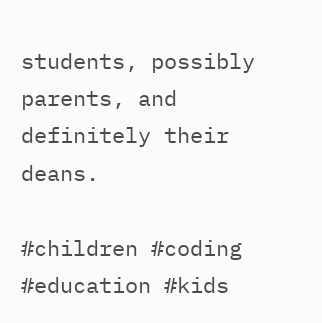students, possibly parents, and definitely their deans.

#children #coding #education #kids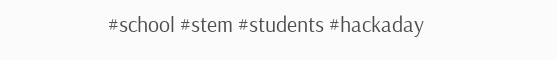#school #stem #students #hackaday